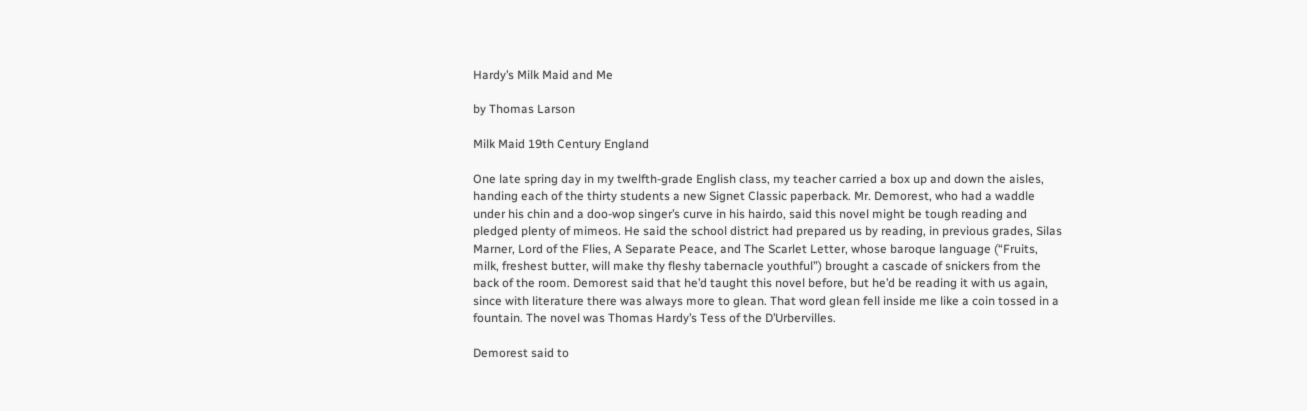Hardy’s Milk Maid and Me

by Thomas Larson

Milk Maid 19th Century England

One late spring day in my twelfth-grade English class, my teacher carried a box up and down the aisles, handing each of the thirty students a new Signet Classic paperback. Mr. Demorest, who had a waddle under his chin and a doo-wop singer’s curve in his hairdo, said this novel might be tough reading and pledged plenty of mimeos. He said the school district had prepared us by reading, in previous grades, Silas Marner, Lord of the Flies, A Separate Peace, and The Scarlet Letter, whose baroque language (“Fruits, milk, freshest butter, will make thy fleshy tabernacle youthful”) brought a cascade of snickers from the back of the room. Demorest said that he’d taught this novel before, but he’d be reading it with us again, since with literature there was always more to glean. That word glean fell inside me like a coin tossed in a fountain. The novel was Thomas Hardy’s Tess of the D’Urbervilles.

Demorest said to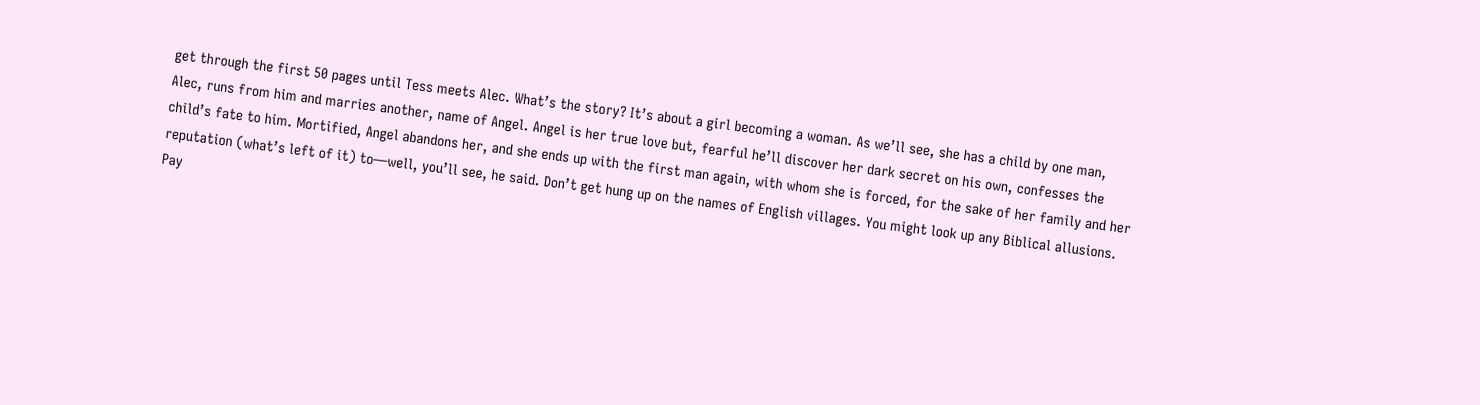get through the first 50 pages until Tess meets Alec. What’s the story? It’s about a girl becoming a woman. As we’ll see, she has a child by one man, Alec, runs from him and marries another, name of Angel. Angel is her true love but, fearful he’ll discover her dark secret on his own, confesses the child’s fate to him. Mortified, Angel abandons her, and she ends up with the first man again, with whom she is forced, for the sake of her family and her reputation (what’s left of it) to—well, you’ll see, he said. Don’t get hung up on the names of English villages. You might look up any Biblical allusions. Pay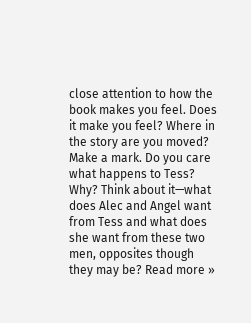close attention to how the book makes you feel. Does it make you feel? Where in the story are you moved? Make a mark. Do you care what happens to Tess? Why? Think about it—what does Alec and Angel want from Tess and what does she want from these two men, opposites though they may be? Read more »